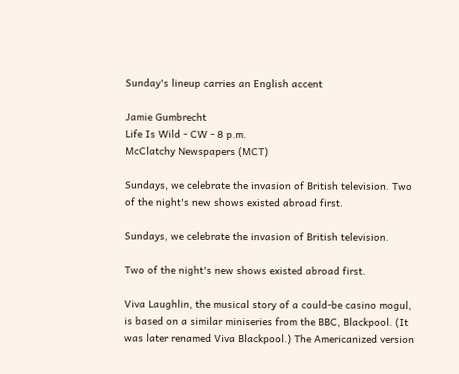Sunday's lineup carries an English accent

Jamie Gumbrecht
Life Is Wild - CW - 8 p.m.
McClatchy Newspapers (MCT)

Sundays, we celebrate the invasion of British television. Two of the night's new shows existed abroad first.

Sundays, we celebrate the invasion of British television.

Two of the night's new shows existed abroad first.

Viva Laughlin, the musical story of a could-be casino mogul, is based on a similar miniseries from the BBC, Blackpool. (It was later renamed Viva Blackpool.) The Americanized version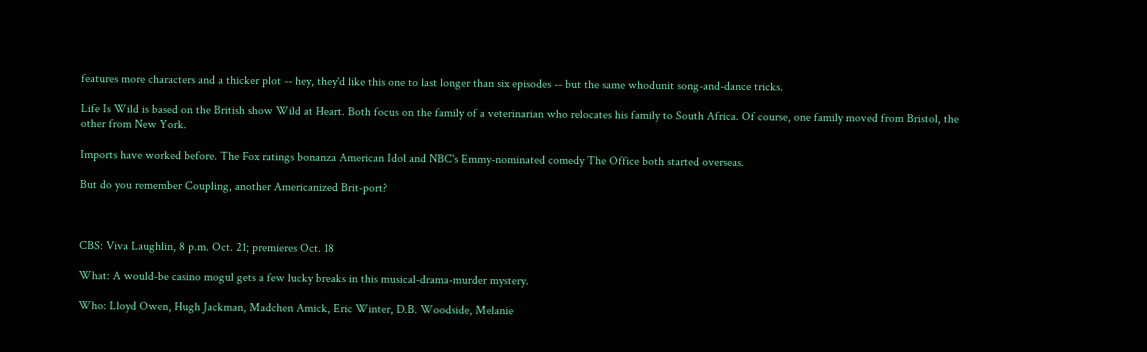features more characters and a thicker plot -- hey, they'd like this one to last longer than six episodes -- but the same whodunit song-and-dance tricks.

Life Is Wild is based on the British show Wild at Heart. Both focus on the family of a veterinarian who relocates his family to South Africa. Of course, one family moved from Bristol, the other from New York.

Imports have worked before. The Fox ratings bonanza American Idol and NBC's Emmy-nominated comedy The Office both started overseas.

But do you remember Coupling, another Americanized Brit-port?



CBS: Viva Laughlin, 8 p.m. Oct. 21; premieres Oct. 18

What: A would-be casino mogul gets a few lucky breaks in this musical-drama-murder mystery.

Who: Lloyd Owen, Hugh Jackman, Madchen Amick, Eric Winter, D.B. Woodside, Melanie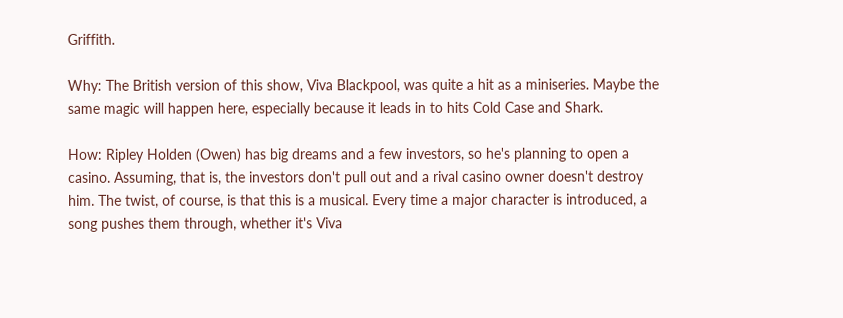Griffith.

Why: The British version of this show, Viva Blackpool, was quite a hit as a miniseries. Maybe the same magic will happen here, especially because it leads in to hits Cold Case and Shark.

How: Ripley Holden (Owen) has big dreams and a few investors, so he's planning to open a casino. Assuming, that is, the investors don't pull out and a rival casino owner doesn't destroy him. The twist, of course, is that this is a musical. Every time a major character is introduced, a song pushes them through, whether it's Viva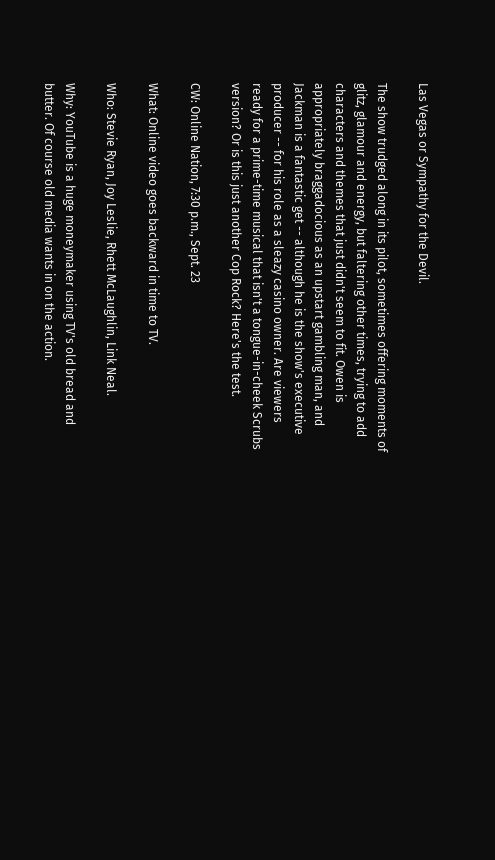Las Vegas or Sympathy for the Devil.

The show trudged along in its pilot, sometimes offering moments of glitz, glamour and energy, but faltering other times, trying to add characters and themes that just didn't seem to fit. Owen is appropriately braggadocious as an upstart gambling man, and Jackman is a fantastic get -- although he is the show's executive producer -- for his role as a sleazy casino owner. Are viewers ready for a prime-time musical that isn't a tongue-in-cheek Scrubs version? Or is this just another Cop Rock? Here's the test.

CW: Online Nation, 7:30 p.m., Sept. 23

What: Online video goes backward in time to TV.

Who: Stevie Ryan, Joy Leslie, Rhett McLaughlin, Link Neal.

Why: YouTube is a huge moneymaker using TV's old bread and butter. Of course old media wants in on the action.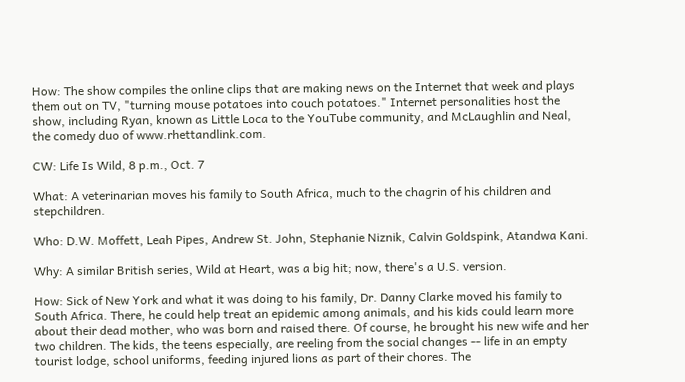How: The show compiles the online clips that are making news on the Internet that week and plays them out on TV, "turning mouse potatoes into couch potatoes." Internet personalities host the show, including Ryan, known as Little Loca to the YouTube community, and McLaughlin and Neal, the comedy duo of www.rhettandlink.com.

CW: Life Is Wild, 8 p.m., Oct. 7

What: A veterinarian moves his family to South Africa, much to the chagrin of his children and stepchildren.

Who: D.W. Moffett, Leah Pipes, Andrew St. John, Stephanie Niznik, Calvin Goldspink, Atandwa Kani.

Why: A similar British series, Wild at Heart, was a big hit; now, there's a U.S. version.

How: Sick of New York and what it was doing to his family, Dr. Danny Clarke moved his family to South Africa. There, he could help treat an epidemic among animals, and his kids could learn more about their dead mother, who was born and raised there. Of course, he brought his new wife and her two children. The kids, the teens especially, are reeling from the social changes -- life in an empty tourist lodge, school uniforms, feeding injured lions as part of their chores. The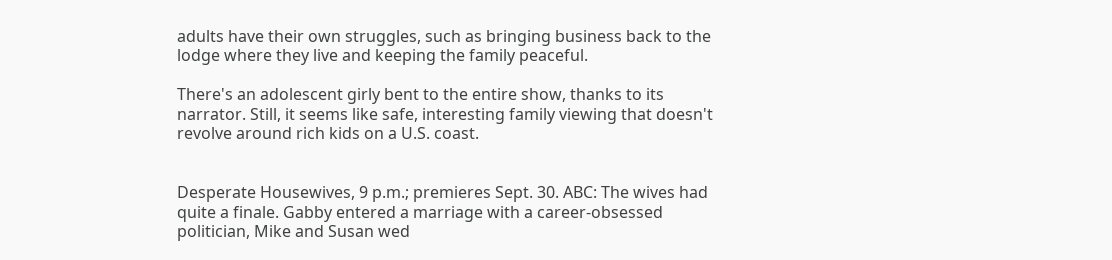adults have their own struggles, such as bringing business back to the lodge where they live and keeping the family peaceful.

There's an adolescent girly bent to the entire show, thanks to its narrator. Still, it seems like safe, interesting family viewing that doesn't revolve around rich kids on a U.S. coast.


Desperate Housewives, 9 p.m.; premieres Sept. 30. ABC: The wives had quite a finale. Gabby entered a marriage with a career-obsessed politician, Mike and Susan wed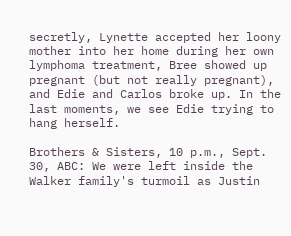secretly, Lynette accepted her loony mother into her home during her own lymphoma treatment, Bree showed up pregnant (but not really pregnant), and Edie and Carlos broke up. In the last moments, we see Edie trying to hang herself.

Brothers & Sisters, 10 p.m., Sept. 30, ABC: We were left inside the Walker family's turmoil as Justin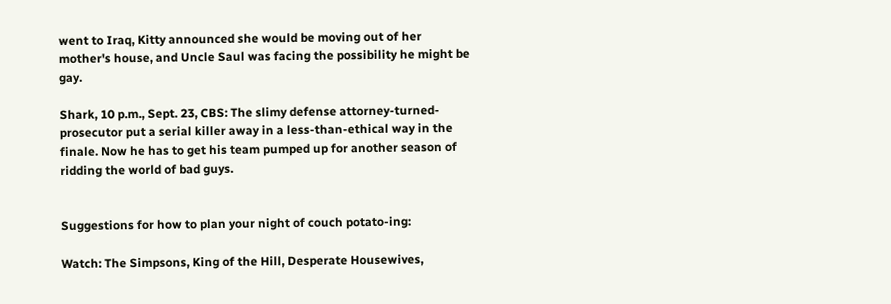went to Iraq, Kitty announced she would be moving out of her mother's house, and Uncle Saul was facing the possibility he might be gay.

Shark, 10 p.m., Sept. 23, CBS: The slimy defense attorney-turned-prosecutor put a serial killer away in a less-than-ethical way in the finale. Now he has to get his team pumped up for another season of ridding the world of bad guys.


Suggestions for how to plan your night of couch potato-ing:

Watch: The Simpsons, King of the Hill, Desperate Housewives,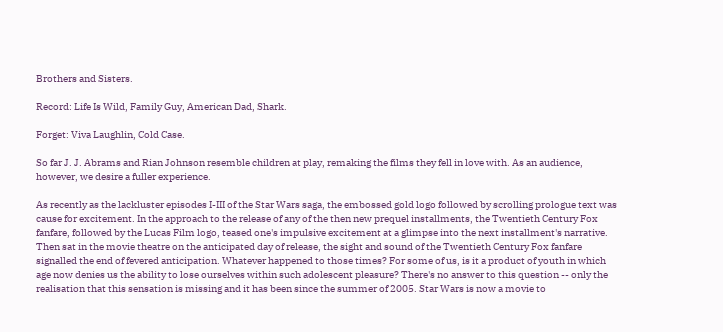Brothers and Sisters.

Record: Life Is Wild, Family Guy, American Dad, Shark.

Forget: Viva Laughlin, Cold Case.

So far J. J. Abrams and Rian Johnson resemble children at play, remaking the films they fell in love with. As an audience, however, we desire a fuller experience.

As recently as the lackluster episodes I-III of the Star Wars saga, the embossed gold logo followed by scrolling prologue text was cause for excitement. In the approach to the release of any of the then new prequel installments, the Twentieth Century Fox fanfare, followed by the Lucas Film logo, teased one's impulsive excitement at a glimpse into the next installment's narrative. Then sat in the movie theatre on the anticipated day of release, the sight and sound of the Twentieth Century Fox fanfare signalled the end of fevered anticipation. Whatever happened to those times? For some of us, is it a product of youth in which age now denies us the ability to lose ourselves within such adolescent pleasure? There's no answer to this question -- only the realisation that this sensation is missing and it has been since the summer of 2005. Star Wars is now a movie to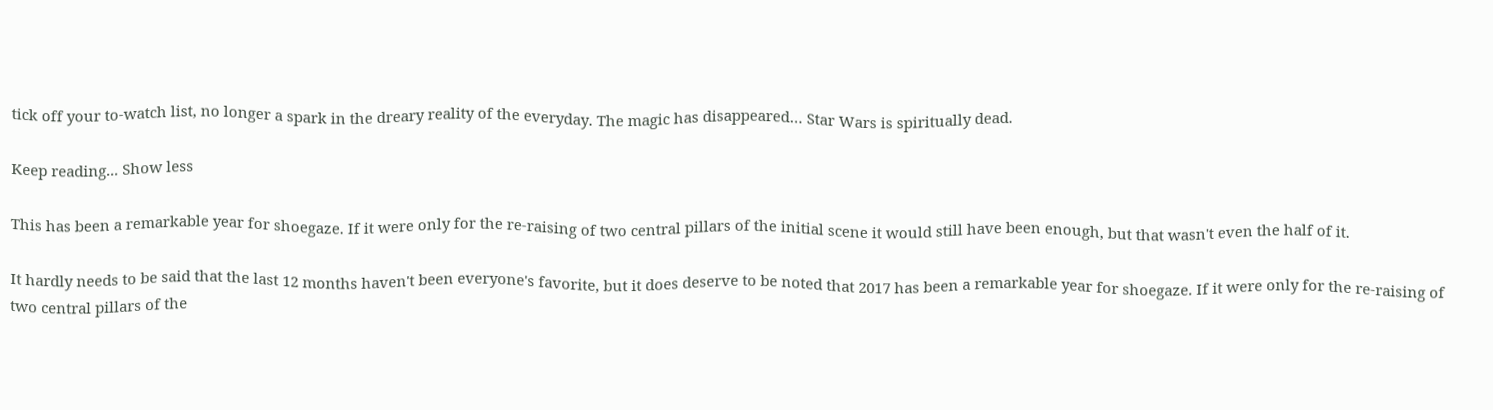tick off your to-watch list, no longer a spark in the dreary reality of the everyday. The magic has disappeared… Star Wars is spiritually dead.

Keep reading... Show less

This has been a remarkable year for shoegaze. If it were only for the re-raising of two central pillars of the initial scene it would still have been enough, but that wasn't even the half of it.

It hardly needs to be said that the last 12 months haven't been everyone's favorite, but it does deserve to be noted that 2017 has been a remarkable year for shoegaze. If it were only for the re-raising of two central pillars of the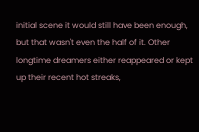initial scene it would still have been enough, but that wasn't even the half of it. Other longtime dreamers either reappeared or kept up their recent hot streaks,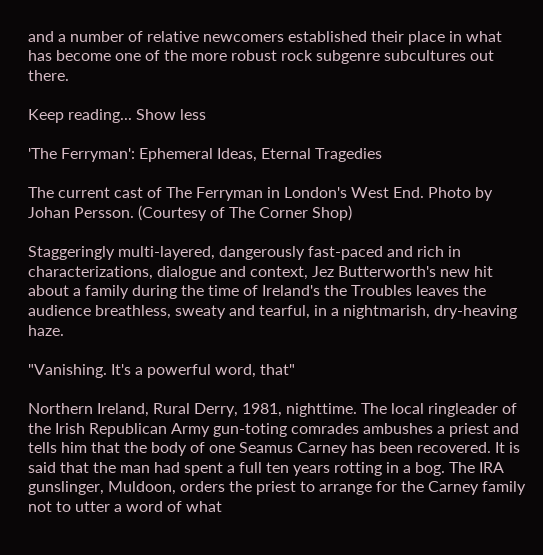and a number of relative newcomers established their place in what has become one of the more robust rock subgenre subcultures out there.

Keep reading... Show less

'The Ferryman': Ephemeral Ideas, Eternal Tragedies

The current cast of The Ferryman in London's West End. Photo by Johan Persson. (Courtesy of The Corner Shop)

Staggeringly multi-layered, dangerously fast-paced and rich in characterizations, dialogue and context, Jez Butterworth's new hit about a family during the time of Ireland's the Troubles leaves the audience breathless, sweaty and tearful, in a nightmarish, dry-heaving haze.

"Vanishing. It's a powerful word, that"

Northern Ireland, Rural Derry, 1981, nighttime. The local ringleader of the Irish Republican Army gun-toting comrades ambushes a priest and tells him that the body of one Seamus Carney has been recovered. It is said that the man had spent a full ten years rotting in a bog. The IRA gunslinger, Muldoon, orders the priest to arrange for the Carney family not to utter a word of what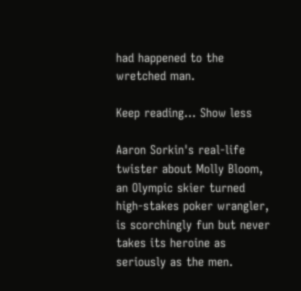had happened to the wretched man.

Keep reading... Show less

Aaron Sorkin's real-life twister about Molly Bloom, an Olympic skier turned high-stakes poker wrangler, is scorchingly fun but never takes its heroine as seriously as the men.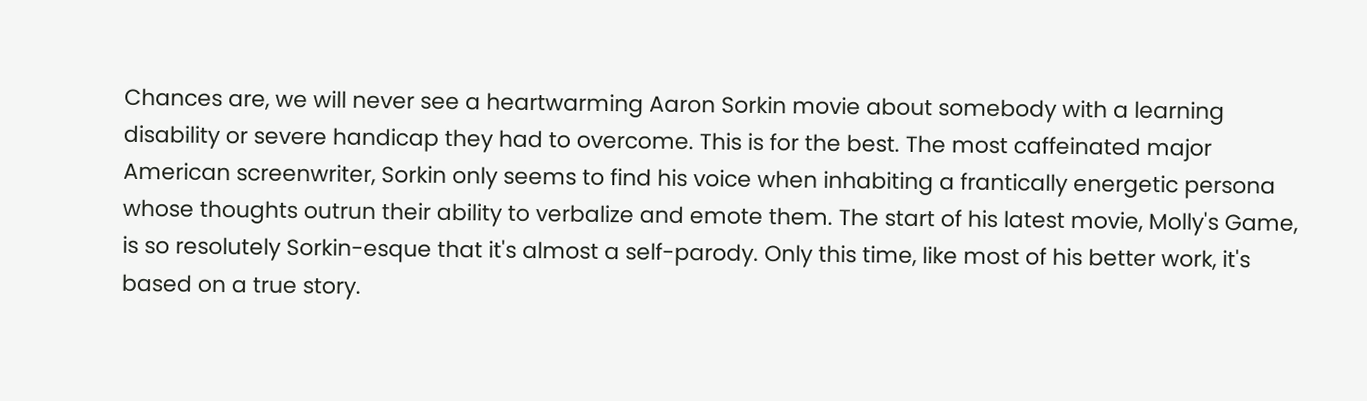Chances are, we will never see a heartwarming Aaron Sorkin movie about somebody with a learning disability or severe handicap they had to overcome. This is for the best. The most caffeinated major American screenwriter, Sorkin only seems to find his voice when inhabiting a frantically energetic persona whose thoughts outrun their ability to verbalize and emote them. The start of his latest movie, Molly's Game, is so resolutely Sorkin-esque that it's almost a self-parody. Only this time, like most of his better work, it's based on a true story.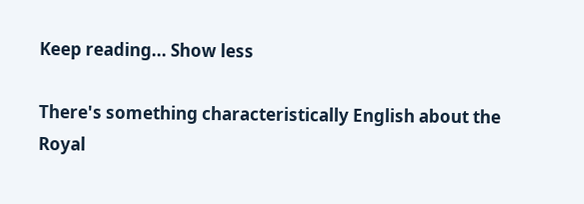Keep reading... Show less

There's something characteristically English about the Royal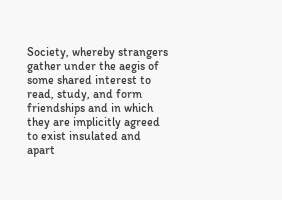Society, whereby strangers gather under the aegis of some shared interest to read, study, and form friendships and in which they are implicitly agreed to exist insulated and apart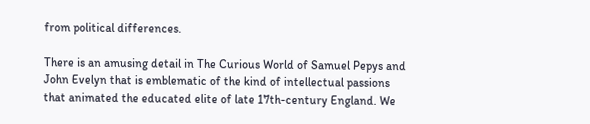from political differences.

There is an amusing detail in The Curious World of Samuel Pepys and John Evelyn that is emblematic of the kind of intellectual passions that animated the educated elite of late 17th-century England. We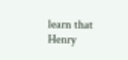learn that Henry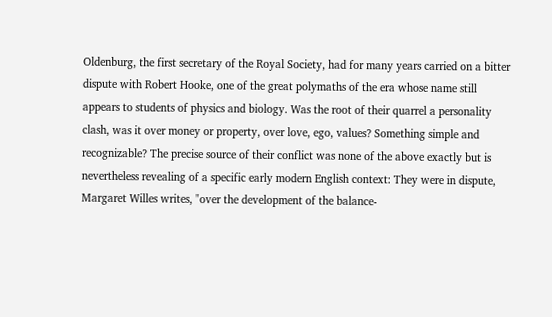Oldenburg, the first secretary of the Royal Society, had for many years carried on a bitter dispute with Robert Hooke, one of the great polymaths of the era whose name still appears to students of physics and biology. Was the root of their quarrel a personality clash, was it over money or property, over love, ego, values? Something simple and recognizable? The precise source of their conflict was none of the above exactly but is nevertheless revealing of a specific early modern English context: They were in dispute, Margaret Willes writes, "over the development of the balance-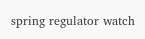spring regulator watch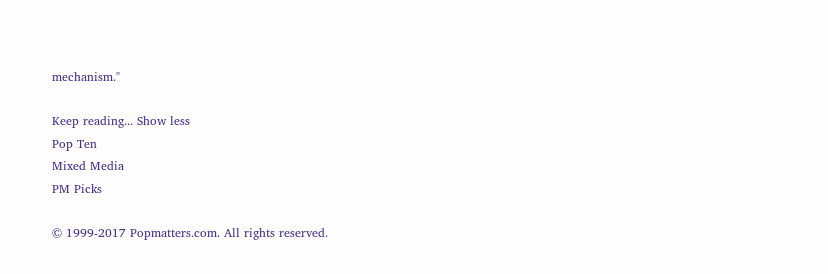mechanism."

Keep reading... Show less
Pop Ten
Mixed Media
PM Picks

© 1999-2017 Popmatters.com. All rights reserved.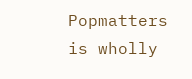Popmatters is wholly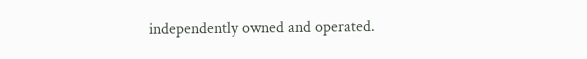independently owned and operated.